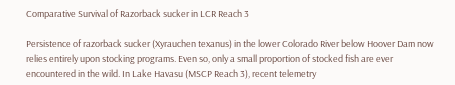Comparative Survival of Razorback sucker in LCR Reach 3

Persistence of razorback sucker (Xyrauchen texanus) in the lower Colorado River below Hoover Dam now relies entirely upon stocking programs. Even so, only a small proportion of stocked fish are ever encountered in the wild. In Lake Havasu (MSCP Reach 3), recent telemetry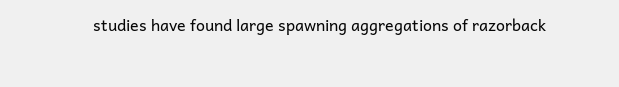studies have found large spawning aggregations of razorback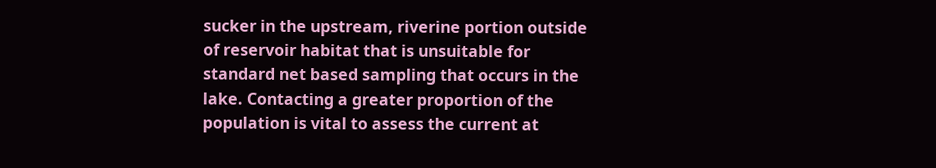sucker in the upstream, riverine portion outside of reservoir habitat that is unsuitable for standard net based sampling that occurs in the lake. Contacting a greater proportion of the population is vital to assess the current at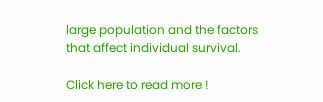large population and the factors that affect individual survival.

Click here to read more !